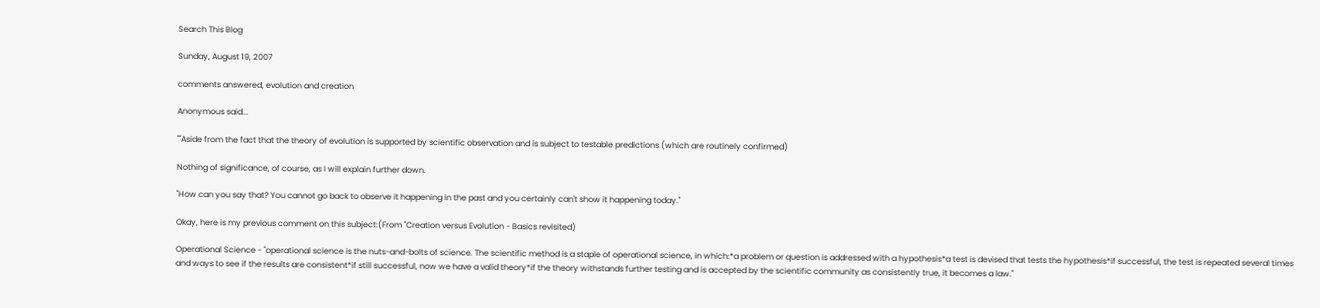Search This Blog

Sunday, August 19, 2007

comments answered, evolution and creation

Anonymous said...

""Aside from the fact that the theory of evolution is supported by scientific observation and is subject to testable predictions (which are routinely confirmed)

Nothing of significance, of course, as I will explain further down.

"How can you say that? You cannot go back to observe it happening in the past and you certainly can't show it happening today."

Okay, here is my previous comment on this subject:(From "Creation versus Evolution - Basics revisited)

Operational Science - "operational science is the nuts-and-bolts of science. The scientific method is a staple of operational science, in which:*a problem or question is addressed with a hypothesis*a test is devised that tests the hypothesis*if successful, the test is repeated several times and ways to see if the results are consistent*if still successful, now we have a valid theory*if the theory withstands further testing and is accepted by the scientific community as consistently true, it becomes a law."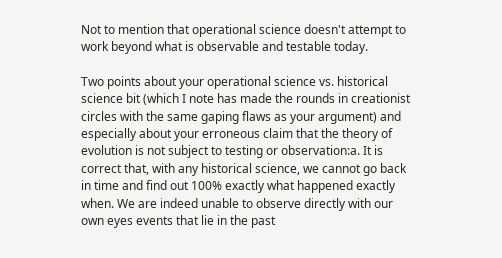Not to mention that operational science doesn't attempt to work beyond what is observable and testable today.

Two points about your operational science vs. historical science bit (which I note has made the rounds in creationist circles with the same gaping flaws as your argument) and especially about your erroneous claim that the theory of evolution is not subject to testing or observation:a. It is correct that, with any historical science, we cannot go back in time and find out 100% exactly what happened exactly when. We are indeed unable to observe directly with our own eyes events that lie in the past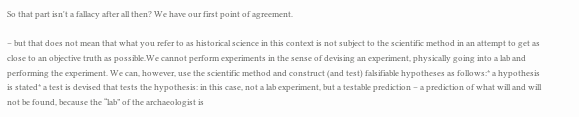So that part isn't a fallacy after all then? We have our first point of agreement.

– but that does not mean that what you refer to as historical science in this context is not subject to the scientific method in an attempt to get as close to an objective truth as possible.We cannot perform experiments in the sense of devising an experiment, physically going into a lab and performing the experiment. We can, however, use the scientific method and construct (and test) falsifiable hypotheses as follows:* a hypothesis is stated* a test is devised that tests the hypothesis: in this case, not a lab experiment, but a testable prediction – a prediction of what will and will not be found, because the “lab” of the archaeologist is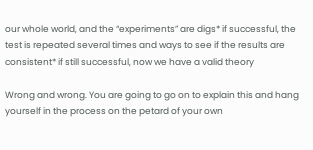our whole world, and the “experiments” are digs* if successful, the test is repeated several times and ways to see if the results are consistent* if still successful, now we have a valid theory

Wrong and wrong. You are going to go on to explain this and hang yourself in the process on the petard of your own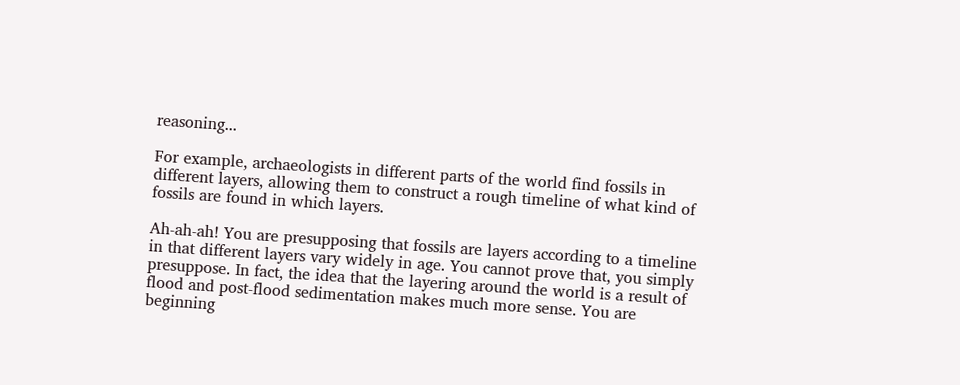reasoning...

For example, archaeologists in different parts of the world find fossils in different layers, allowing them to construct a rough timeline of what kind of fossils are found in which layers.

Ah-ah-ah! You are presupposing that fossils are layers according to a timeline in that different layers vary widely in age. You cannot prove that, you simply presuppose. In fact, the idea that the layering around the world is a result of flood and post-flood sedimentation makes much more sense. You are beginning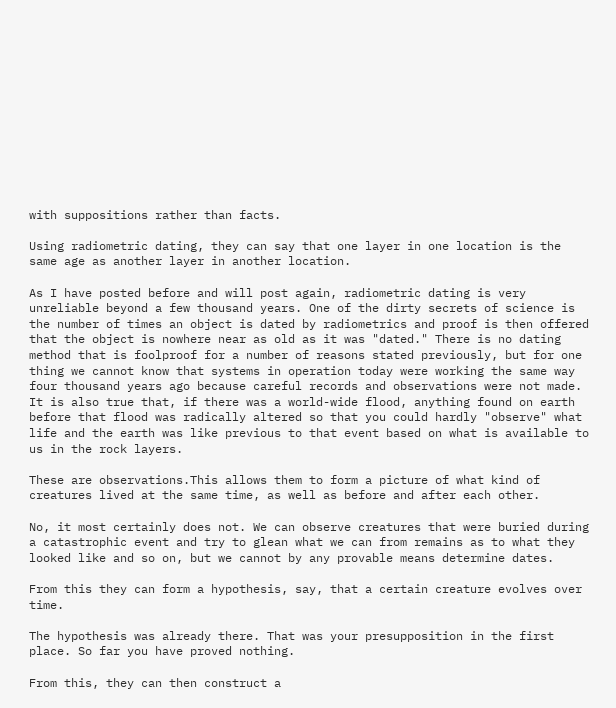with suppositions rather than facts.

Using radiometric dating, they can say that one layer in one location is the same age as another layer in another location.

As I have posted before and will post again, radiometric dating is very unreliable beyond a few thousand years. One of the dirty secrets of science is the number of times an object is dated by radiometrics and proof is then offered that the object is nowhere near as old as it was "dated." There is no dating method that is foolproof for a number of reasons stated previously, but for one thing we cannot know that systems in operation today were working the same way four thousand years ago because careful records and observations were not made. It is also true that, if there was a world-wide flood, anything found on earth before that flood was radically altered so that you could hardly "observe" what life and the earth was like previous to that event based on what is available to us in the rock layers.

These are observations.This allows them to form a picture of what kind of creatures lived at the same time, as well as before and after each other.

No, it most certainly does not. We can observe creatures that were buried during a catastrophic event and try to glean what we can from remains as to what they looked like and so on, but we cannot by any provable means determine dates.

From this they can form a hypothesis, say, that a certain creature evolves over time.

The hypothesis was already there. That was your presupposition in the first place. So far you have proved nothing.

From this, they can then construct a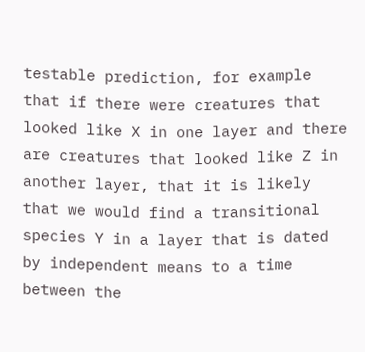testable prediction, for example that if there were creatures that looked like X in one layer and there are creatures that looked like Z in another layer, that it is likely that we would find a transitional species Y in a layer that is dated by independent means to a time between the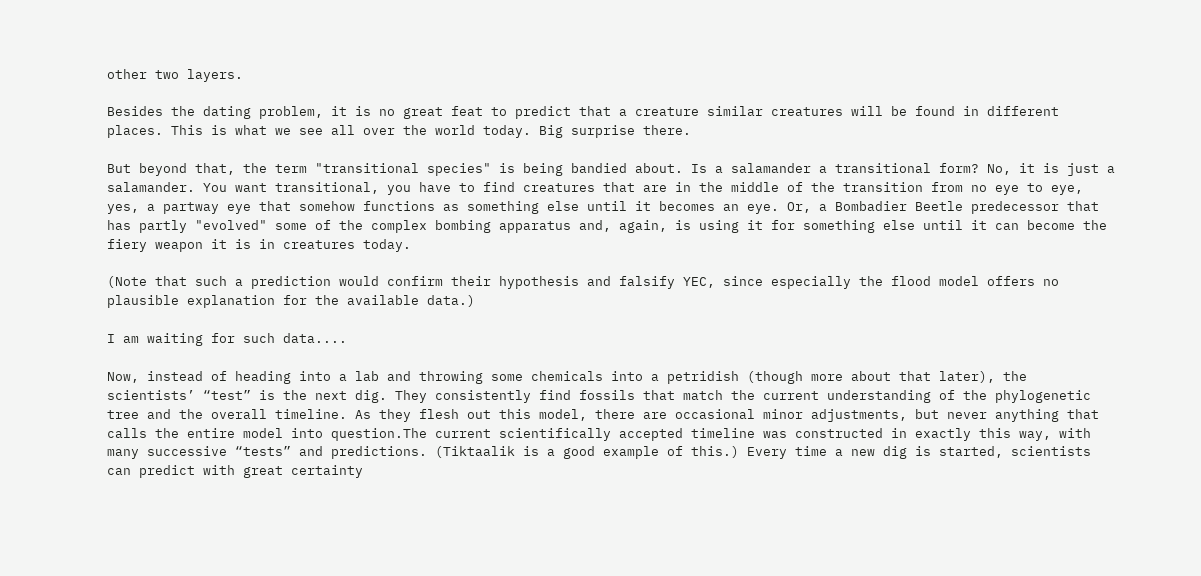other two layers.

Besides the dating problem, it is no great feat to predict that a creature similar creatures will be found in different places. This is what we see all over the world today. Big surprise there.

But beyond that, the term "transitional species" is being bandied about. Is a salamander a transitional form? No, it is just a salamander. You want transitional, you have to find creatures that are in the middle of the transition from no eye to eye, yes, a partway eye that somehow functions as something else until it becomes an eye. Or, a Bombadier Beetle predecessor that has partly "evolved" some of the complex bombing apparatus and, again, is using it for something else until it can become the fiery weapon it is in creatures today.

(Note that such a prediction would confirm their hypothesis and falsify YEC, since especially the flood model offers no plausible explanation for the available data.)

I am waiting for such data....

Now, instead of heading into a lab and throwing some chemicals into a petridish (though more about that later), the scientists’ “test” is the next dig. They consistently find fossils that match the current understanding of the phylogenetic tree and the overall timeline. As they flesh out this model, there are occasional minor adjustments, but never anything that calls the entire model into question.The current scientifically accepted timeline was constructed in exactly this way, with many successive “tests” and predictions. (Tiktaalik is a good example of this.) Every time a new dig is started, scientists can predict with great certainty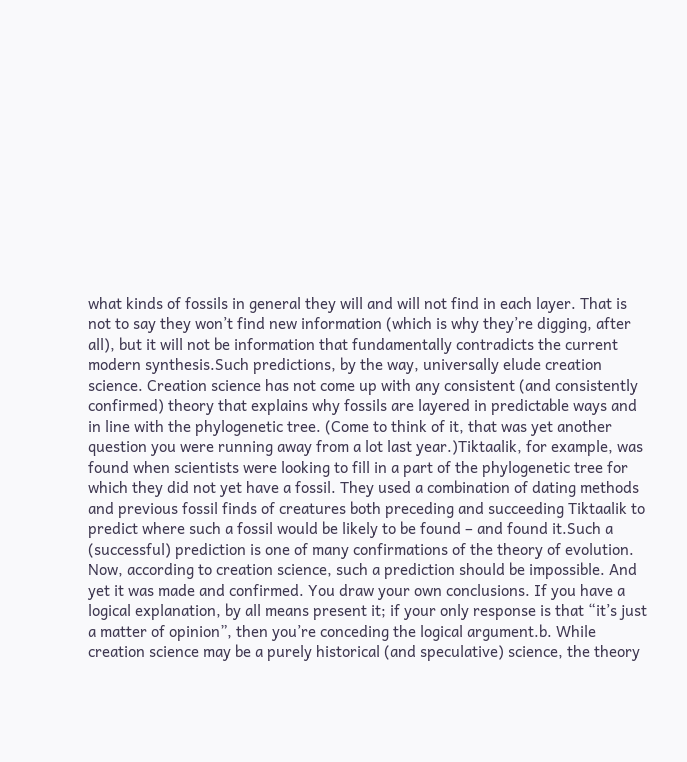what kinds of fossils in general they will and will not find in each layer. That is not to say they won’t find new information (which is why they’re digging, after all), but it will not be information that fundamentally contradicts the current modern synthesis.Such predictions, by the way, universally elude creation science. Creation science has not come up with any consistent (and consistently confirmed) theory that explains why fossils are layered in predictable ways and in line with the phylogenetic tree. (Come to think of it, that was yet another question you were running away from a lot last year.)Tiktaalik, for example, was found when scientists were looking to fill in a part of the phylogenetic tree for which they did not yet have a fossil. They used a combination of dating methods and previous fossil finds of creatures both preceding and succeeding Tiktaalik to predict where such a fossil would be likely to be found – and found it.Such a (successful) prediction is one of many confirmations of the theory of evolution. Now, according to creation science, such a prediction should be impossible. And yet it was made and confirmed. You draw your own conclusions. If you have a logical explanation, by all means present it; if your only response is that “it’s just a matter of opinion”, then you’re conceding the logical argument.b. While creation science may be a purely historical (and speculative) science, the theory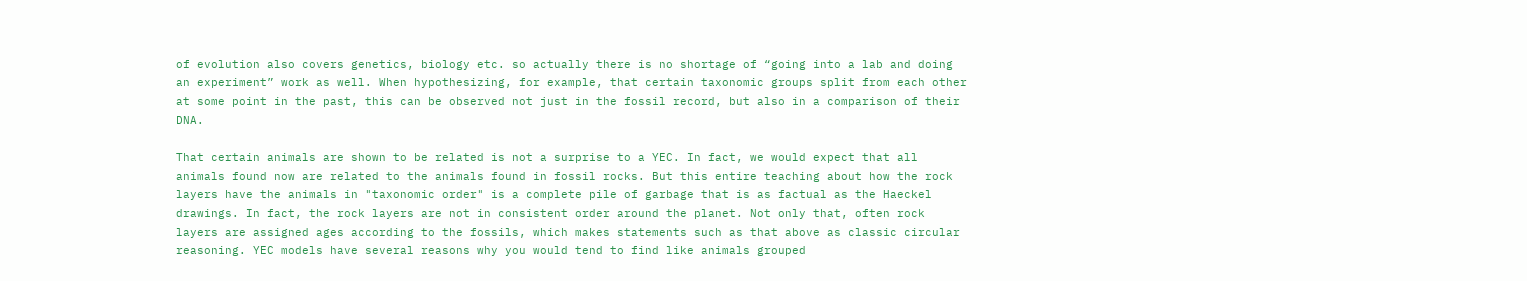of evolution also covers genetics, biology etc. so actually there is no shortage of “going into a lab and doing an experiment” work as well. When hypothesizing, for example, that certain taxonomic groups split from each other at some point in the past, this can be observed not just in the fossil record, but also in a comparison of their DNA.

That certain animals are shown to be related is not a surprise to a YEC. In fact, we would expect that all animals found now are related to the animals found in fossil rocks. But this entire teaching about how the rock layers have the animals in "taxonomic order" is a complete pile of garbage that is as factual as the Haeckel drawings. In fact, the rock layers are not in consistent order around the planet. Not only that, often rock layers are assigned ages according to the fossils, which makes statements such as that above as classic circular reasoning. YEC models have several reasons why you would tend to find like animals grouped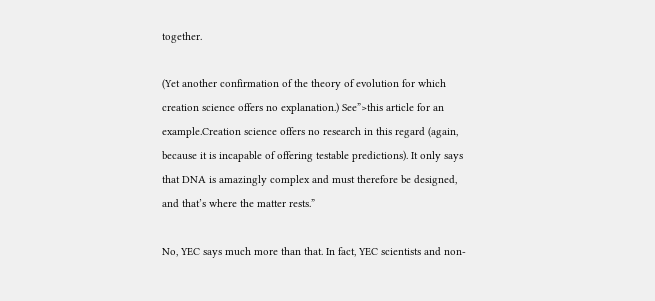together.

(Yet another confirmation of the theory of evolution for which creation science offers no explanation.) See”>this article for an example.Creation science offers no research in this regard (again, because it is incapable of offering testable predictions). It only says that DNA is amazingly complex and must therefore be designed, and that’s where the matter rests.”

No, YEC says much more than that. In fact, YEC scientists and non-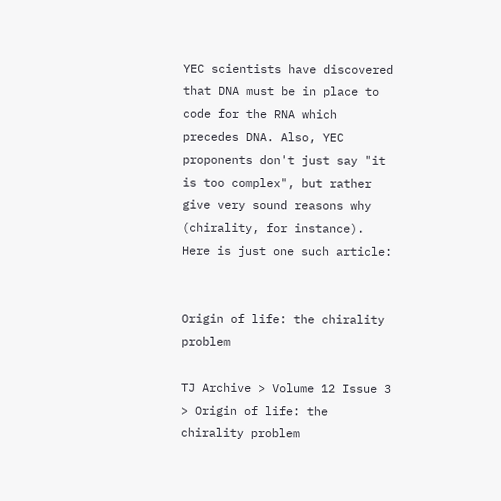YEC scientists have discovered that DNA must be in place to code for the RNA which precedes DNA. Also, YEC proponents don't just say "it is too complex", but rather give very sound reasons why (chirality, for instance). Here is just one such article:


Origin of life: the chirality problem

TJ Archive > Volume 12 Issue 3 > Origin of life: the chirality problem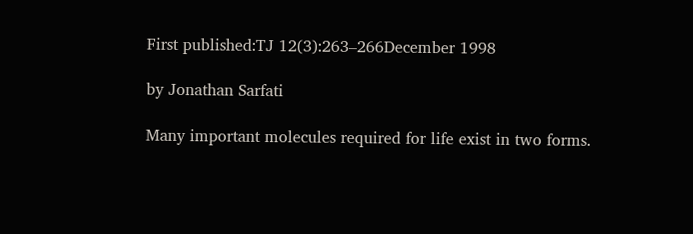First published:TJ 12(3):263–266December 1998

by Jonathan Sarfati

Many important molecules required for life exist in two forms.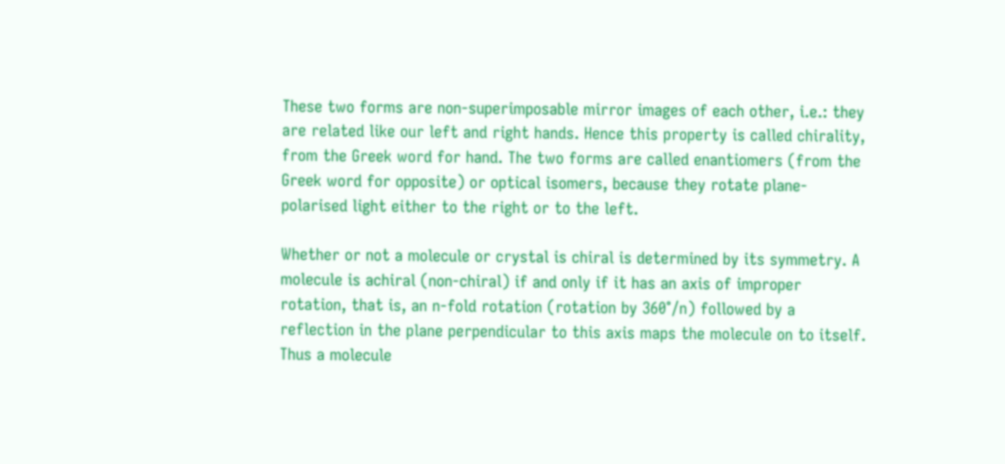These two forms are non-superimposable mirror images of each other, i.e.: they are related like our left and right hands. Hence this property is called chirality, from the Greek word for hand. The two forms are called enantiomers (from the Greek word for opposite) or optical isomers, because they rotate plane-polarised light either to the right or to the left.

Whether or not a molecule or crystal is chiral is determined by its symmetry. A molecule is achiral (non-chiral) if and only if it has an axis of improper rotation, that is, an n-fold rotation (rotation by 360°/n) followed by a reflection in the plane perpendicular to this axis maps the molecule on to itself. Thus a molecule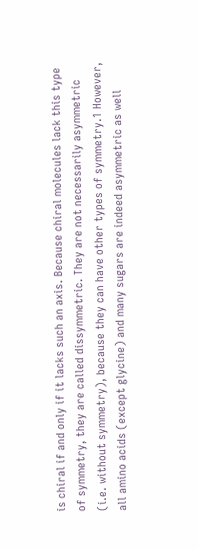is chiral if and only if it lacks such an axis. Because chiral molecules lack this type of symmetry, they are called dissymmetric. They are not necessarily asymmetric (i.e. without symmetry), because they can have other types of symmetry.1 However, all amino acids (except glycine) and many sugars are indeed asymmetric as well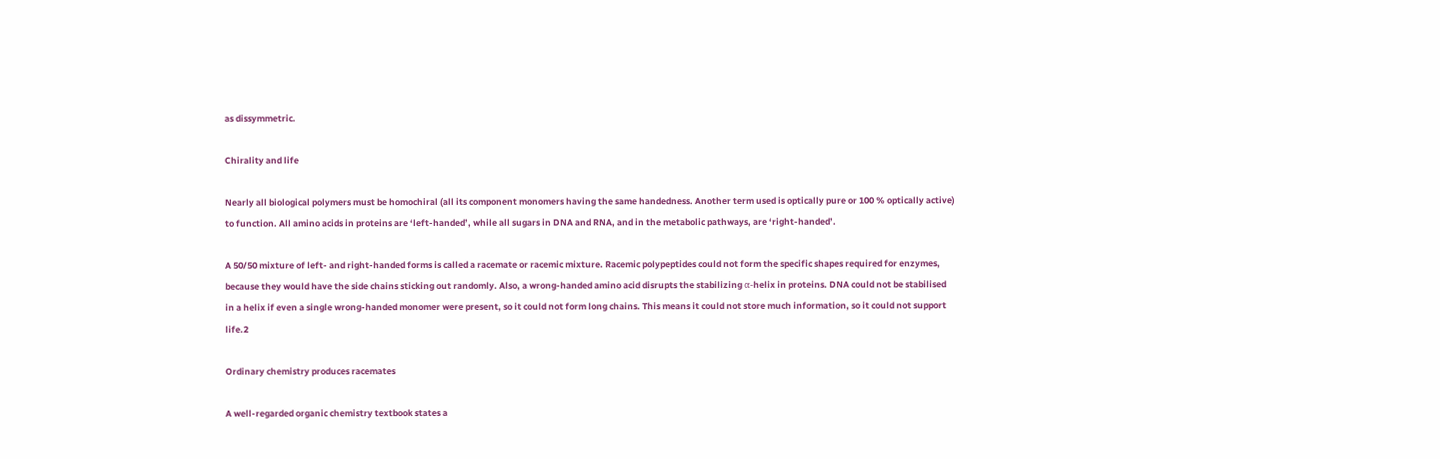as dissymmetric.

Chirality and life

Nearly all biological polymers must be homochiral (all its component monomers having the same handedness. Another term used is optically pure or 100 % optically active) to function. All amino acids in proteins are ‘left-handed’, while all sugars in DNA and RNA, and in the metabolic pathways, are ‘right-handed’.

A 50/50 mixture of left- and right-handed forms is called a racemate or racemic mixture. Racemic polypeptides could not form the specific shapes required for enzymes, because they would have the side chains sticking out randomly. Also, a wrong-handed amino acid disrupts the stabilizing α-helix in proteins. DNA could not be stabilised in a helix if even a single wrong-handed monomer were present, so it could not form long chains. This means it could not store much information, so it could not support life.2

Ordinary chemistry produces racemates

A well-regarded organic chemistry textbook states a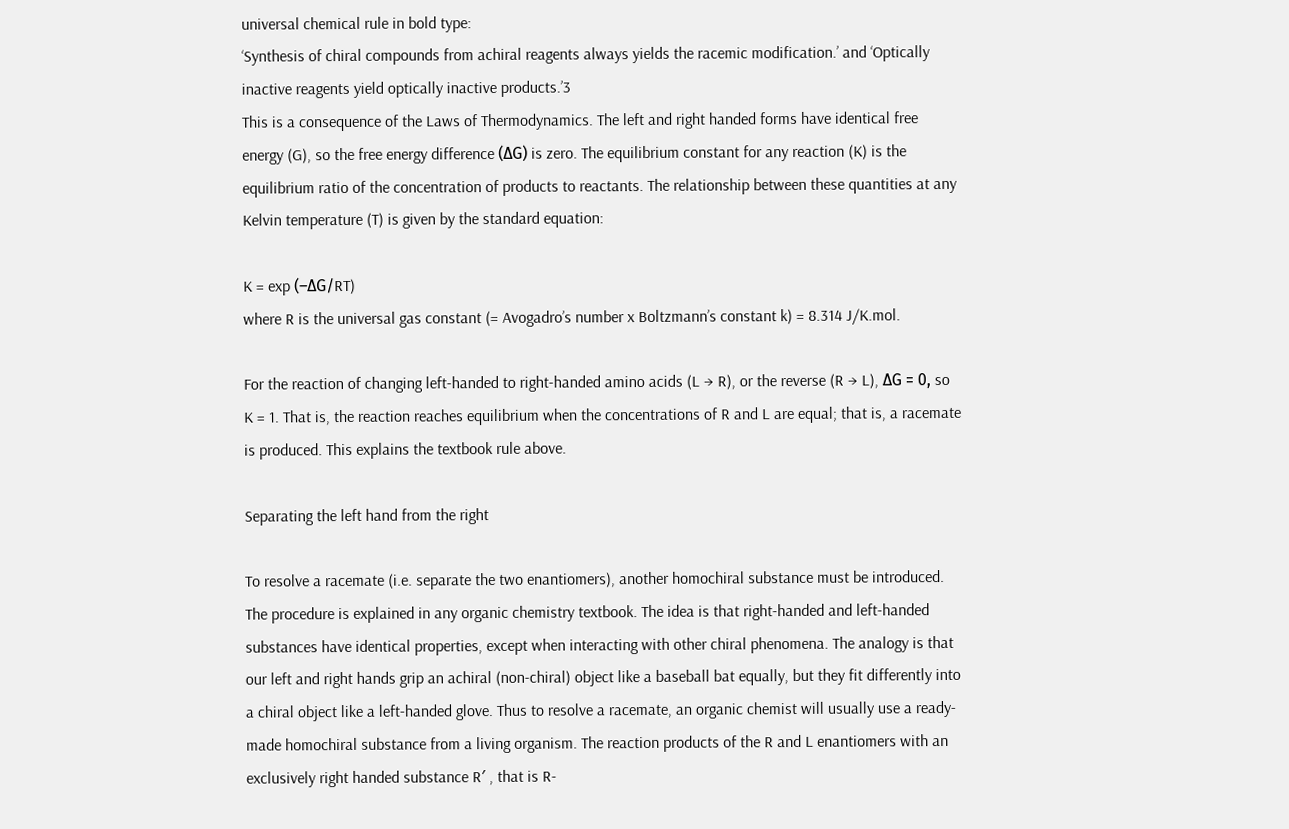universal chemical rule in bold type:
‘Synthesis of chiral compounds from achiral reagents always yields the racemic modification.’ and ‘Optically inactive reagents yield optically inactive products.’3
This is a consequence of the Laws of Thermodynamics. The left and right handed forms have identical free energy (G), so the free energy difference (ΔG) is zero. The equilibrium constant for any reaction (K) is the equilibrium ratio of the concentration of products to reactants. The relationship between these quantities at any Kelvin temperature (T) is given by the standard equation:

K = exp (–ΔG/RT)
where R is the universal gas constant (= Avogadro’s number x Boltzmann’s constant k) = 8.314 J/K.mol.

For the reaction of changing left-handed to right-handed amino acids (L → R), or the reverse (R → L), ΔG = 0, so K = 1. That is, the reaction reaches equilibrium when the concentrations of R and L are equal; that is, a racemate is produced. This explains the textbook rule above.

Separating the left hand from the right

To resolve a racemate (i.e. separate the two enantiomers), another homochiral substance must be introduced. The procedure is explained in any organic chemistry textbook. The idea is that right-handed and left-handed substances have identical properties, except when interacting with other chiral phenomena. The analogy is that our left and right hands grip an achiral (non-chiral) object like a baseball bat equally, but they fit differently into a chiral object like a left-handed glove. Thus to resolve a racemate, an organic chemist will usually use a ready-made homochiral substance from a living organism. The reaction products of the R and L enantiomers with an exclusively right handed substance R′ , that is R-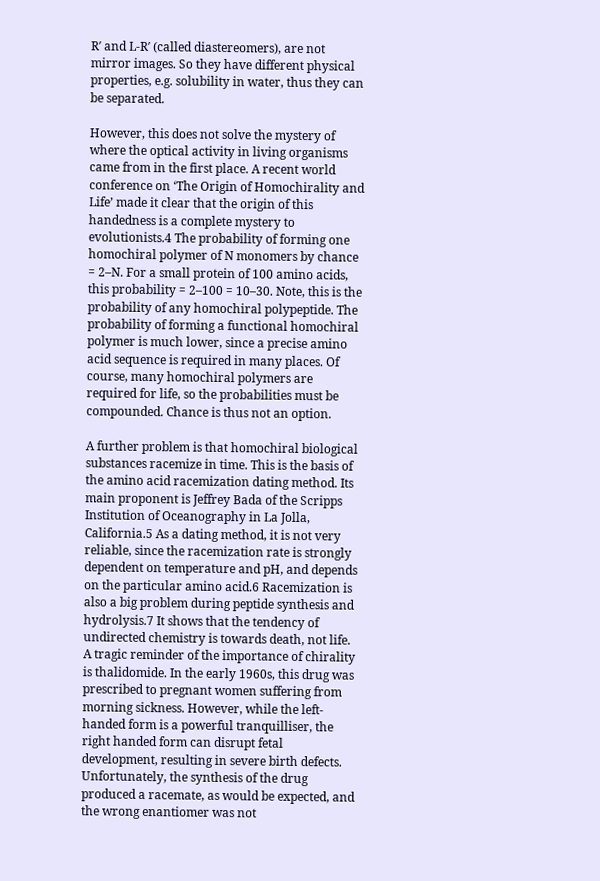R′ and L-R′ (called diastereomers), are not mirror images. So they have different physical properties, e.g. solubility in water, thus they can be separated.

However, this does not solve the mystery of where the optical activity in living organisms came from in the first place. A recent world conference on ‘The Origin of Homochirality and Life’ made it clear that the origin of this handedness is a complete mystery to evolutionists.4 The probability of forming one homochiral polymer of N monomers by chance = 2–N. For a small protein of 100 amino acids, this probability = 2–100 = 10–30. Note, this is the probability of any homochiral polypeptide. The probability of forming a functional homochiral polymer is much lower, since a precise amino acid sequence is required in many places. Of course, many homochiral polymers are required for life, so the probabilities must be compounded. Chance is thus not an option.

A further problem is that homochiral biological substances racemize in time. This is the basis of the amino acid racemization dating method. Its main proponent is Jeffrey Bada of the Scripps Institution of Oceanography in La Jolla, California.5 As a dating method, it is not very reliable, since the racemization rate is strongly dependent on temperature and pH, and depends on the particular amino acid.6 Racemization is also a big problem during peptide synthesis and hydrolysis.7 It shows that the tendency of undirected chemistry is towards death, not life.
A tragic reminder of the importance of chirality is thalidomide. In the early 1960s, this drug was prescribed to pregnant women suffering from morning sickness. However, while the left-handed form is a powerful tranquilliser, the right handed form can disrupt fetal development, resulting in severe birth defects. Unfortunately, the synthesis of the drug produced a racemate, as would be expected, and the wrong enantiomer was not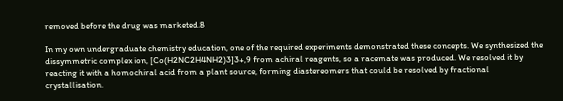removed before the drug was marketed.8

In my own undergraduate chemistry education, one of the required experiments demonstrated these concepts. We synthesized the dissymmetric complex ion, [Co(H2NC2H4NH2)3]3+,9 from achiral reagents, so a racemate was produced. We resolved it by reacting it with a homochiral acid from a plant source, forming diastereomers that could be resolved by fractional crystallisation.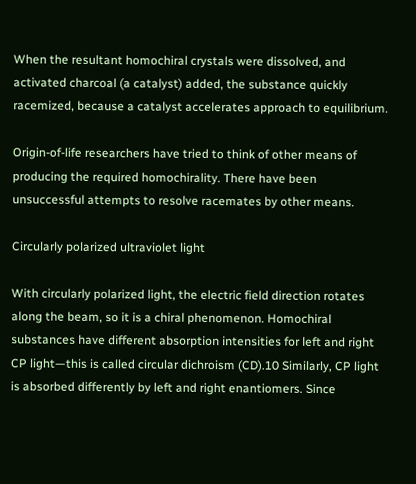When the resultant homochiral crystals were dissolved, and activated charcoal (a catalyst) added, the substance quickly racemized, because a catalyst accelerates approach to equilibrium.

Origin-of-life researchers have tried to think of other means of producing the required homochirality. There have been unsuccessful attempts to resolve racemates by other means.

Circularly polarized ultraviolet light

With circularly polarized light, the electric field direction rotates along the beam, so it is a chiral phenomenon. Homochiral substances have different absorption intensities for left and right CP light—this is called circular dichroism (CD).10 Similarly, CP light is absorbed differently by left and right enantiomers. Since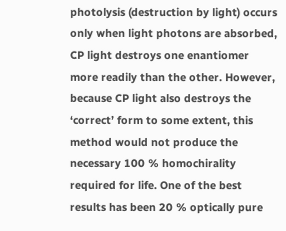photolysis (destruction by light) occurs only when light photons are absorbed, CP light destroys one enantiomer more readily than the other. However, because CP light also destroys the ‘correct’ form to some extent, this method would not produce the necessary 100 % homochirality required for life. One of the best results has been 20 % optically pure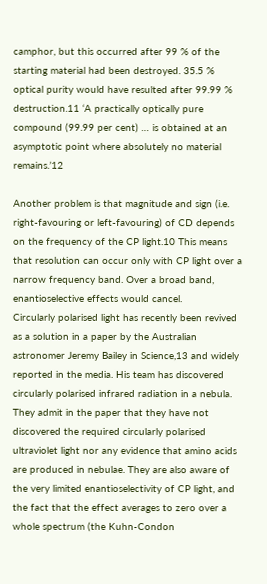camphor, but this occurred after 99 % of the starting material had been destroyed. 35.5 % optical purity would have resulted after 99.99 % destruction.11 ‘A practically optically pure compound (99.99 per cent) … is obtained at an asymptotic point where absolutely no material remains.’12

Another problem is that magnitude and sign (i.e. right-favouring or left-favouring) of CD depends on the frequency of the CP light.10 This means that resolution can occur only with CP light over a narrow frequency band. Over a broad band, enantioselective effects would cancel.
Circularly polarised light has recently been revived as a solution in a paper by the Australian astronomer Jeremy Bailey in Science,13 and widely reported in the media. His team has discovered circularly polarised infrared radiation in a nebula. They admit in the paper that they have not discovered the required circularly polarised ultraviolet light nor any evidence that amino acids are produced in nebulae. They are also aware of the very limited enantioselectivity of CP light, and the fact that the effect averages to zero over a whole spectrum (the Kuhn-Condon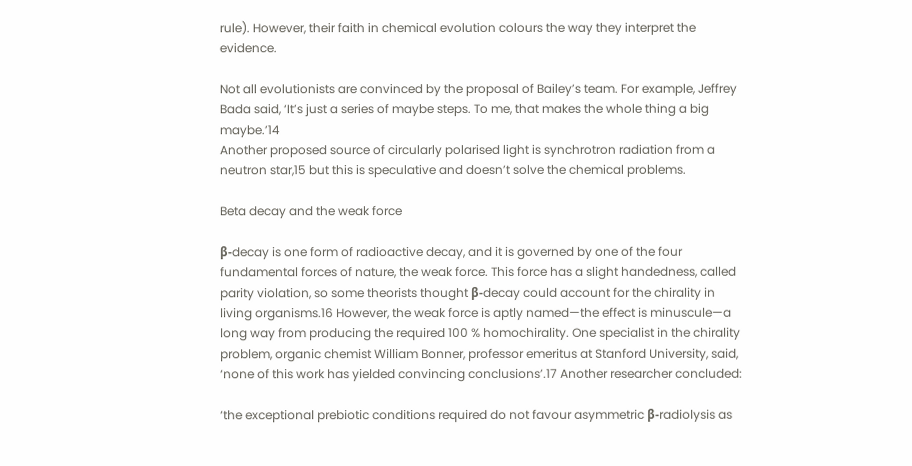rule). However, their faith in chemical evolution colours the way they interpret the evidence.

Not all evolutionists are convinced by the proposal of Bailey’s team. For example, Jeffrey Bada said, ‘It’s just a series of maybe steps. To me, that makes the whole thing a big maybe.’14
Another proposed source of circularly polarised light is synchrotron radiation from a neutron star,15 but this is speculative and doesn’t solve the chemical problems.

Beta decay and the weak force

β-decay is one form of radioactive decay, and it is governed by one of the four fundamental forces of nature, the weak force. This force has a slight handedness, called parity violation, so some theorists thought β-decay could account for the chirality in living organisms.16 However, the weak force is aptly named—the effect is minuscule—a long way from producing the required 100 % homochirality. One specialist in the chirality problem, organic chemist William Bonner, professor emeritus at Stanford University, said, ‘none of this work has yielded convincing conclusions’.17 Another researcher concluded:

‘the exceptional prebiotic conditions required do not favour asymmetric β-radiolysis as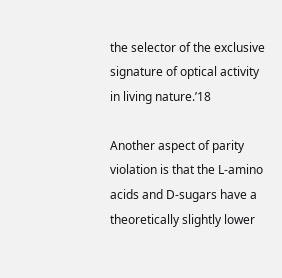the selector of the exclusive signature of optical activity in living nature.’18

Another aspect of parity violation is that the L-amino acids and D-sugars have a theoretically slightly lower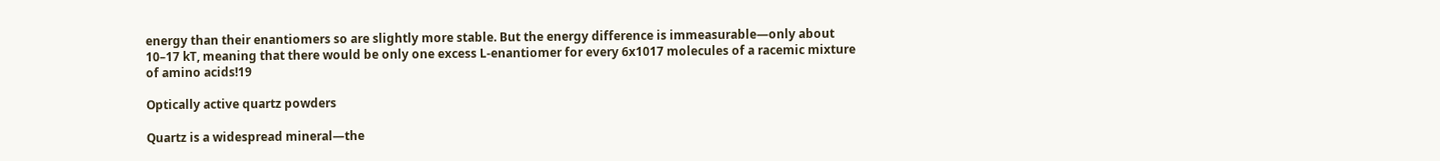energy than their enantiomers so are slightly more stable. But the energy difference is immeasurable—only about 10–17 kT, meaning that there would be only one excess L-enantiomer for every 6x1017 molecules of a racemic mixture of amino acids!19

Optically active quartz powders

Quartz is a widespread mineral—the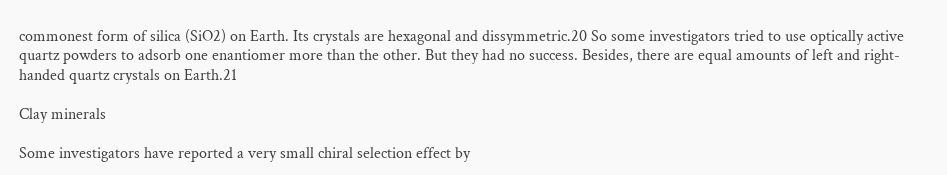commonest form of silica (SiO2) on Earth. Its crystals are hexagonal and dissymmetric.20 So some investigators tried to use optically active quartz powders to adsorb one enantiomer more than the other. But they had no success. Besides, there are equal amounts of left and right-handed quartz crystals on Earth.21

Clay minerals

Some investigators have reported a very small chiral selection effect by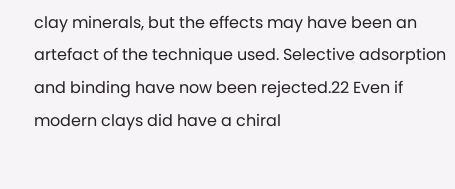clay minerals, but the effects may have been an artefact of the technique used. Selective adsorption and binding have now been rejected.22 Even if modern clays did have a chiral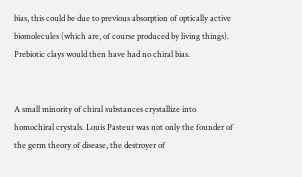bias, this could be due to previous absorption of optically active biomolecules (which are, of course produced by living things). Prebiotic clays would then have had no chiral bias.


A small minority of chiral substances crystallize into homochiral crystals. Louis Pasteur was not only the founder of the germ theory of disease, the destroyer of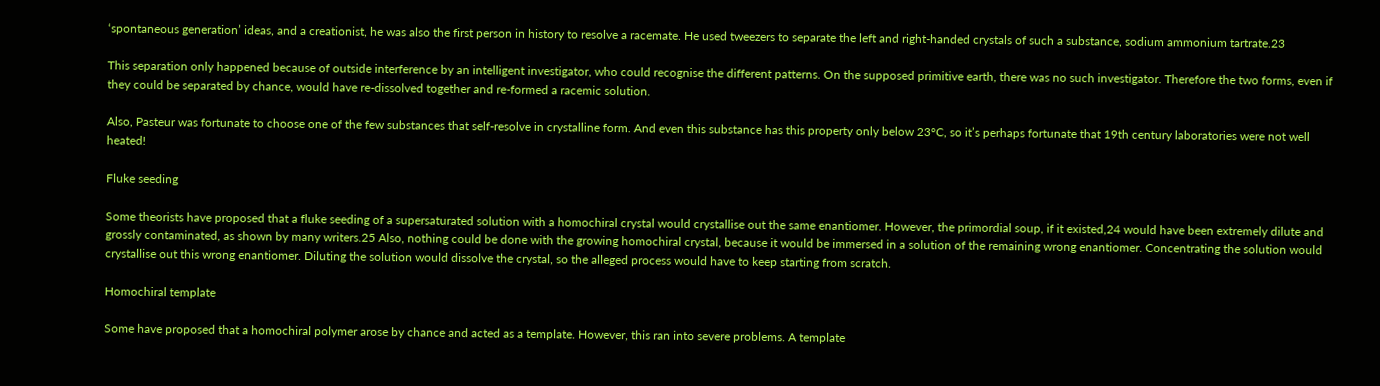‘spontaneous generation’ ideas, and a creationist, he was also the first person in history to resolve a racemate. He used tweezers to separate the left and right-handed crystals of such a substance, sodium ammonium tartrate.23

This separation only happened because of outside interference by an intelligent investigator, who could recognise the different patterns. On the supposed primitive earth, there was no such investigator. Therefore the two forms, even if they could be separated by chance, would have re-dissolved together and re-formed a racemic solution.

Also, Pasteur was fortunate to choose one of the few substances that self-resolve in crystalline form. And even this substance has this property only below 23°C, so it’s perhaps fortunate that 19th century laboratories were not well heated!

Fluke seeding

Some theorists have proposed that a fluke seeding of a supersaturated solution with a homochiral crystal would crystallise out the same enantiomer. However, the primordial soup, if it existed,24 would have been extremely dilute and grossly contaminated, as shown by many writers.25 Also, nothing could be done with the growing homochiral crystal, because it would be immersed in a solution of the remaining wrong enantiomer. Concentrating the solution would crystallise out this wrong enantiomer. Diluting the solution would dissolve the crystal, so the alleged process would have to keep starting from scratch.

Homochiral template

Some have proposed that a homochiral polymer arose by chance and acted as a template. However, this ran into severe problems. A template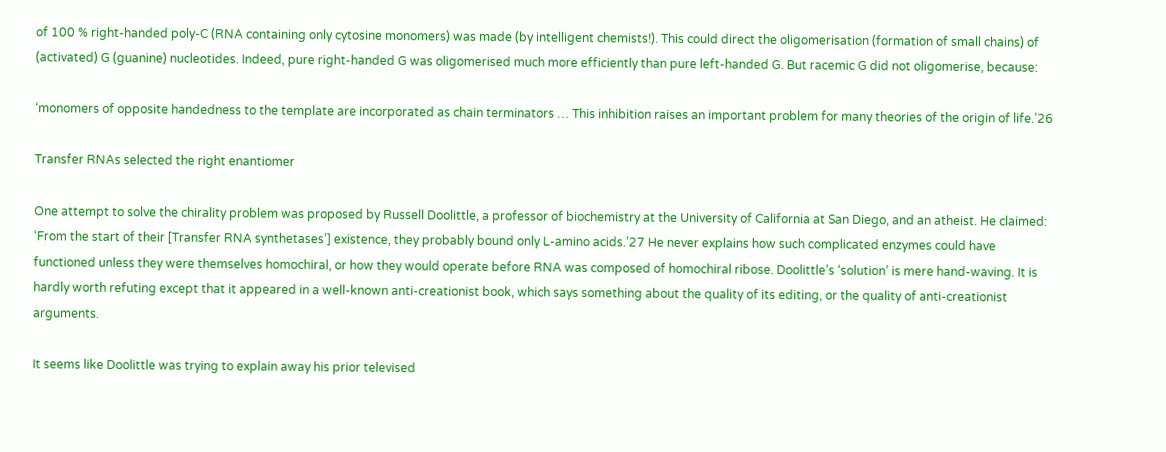of 100 % right-handed poly-C (RNA containing only cytosine monomers) was made (by intelligent chemists!). This could direct the oligomerisation (formation of small chains) of (activated) G (guanine) nucleotides. Indeed, pure right-handed G was oligomerised much more efficiently than pure left-handed G. But racemic G did not oligomerise, because:

‘monomers of opposite handedness to the template are incorporated as chain terminators … This inhibition raises an important problem for many theories of the origin of life.’26

Transfer RNAs selected the right enantiomer

One attempt to solve the chirality problem was proposed by Russell Doolittle, a professor of biochemistry at the University of California at San Diego, and an atheist. He claimed: ‘From the start of their [Transfer RNA synthetases’] existence, they probably bound only L-amino acids.’27 He never explains how such complicated enzymes could have functioned unless they were themselves homochiral, or how they would operate before RNA was composed of homochiral ribose. Doolittle’s ‘solution’ is mere hand-waving. It is hardly worth refuting except that it appeared in a well-known anti-creationist book, which says something about the quality of its editing, or the quality of anti-creationist arguments.

It seems like Doolittle was trying to explain away his prior televised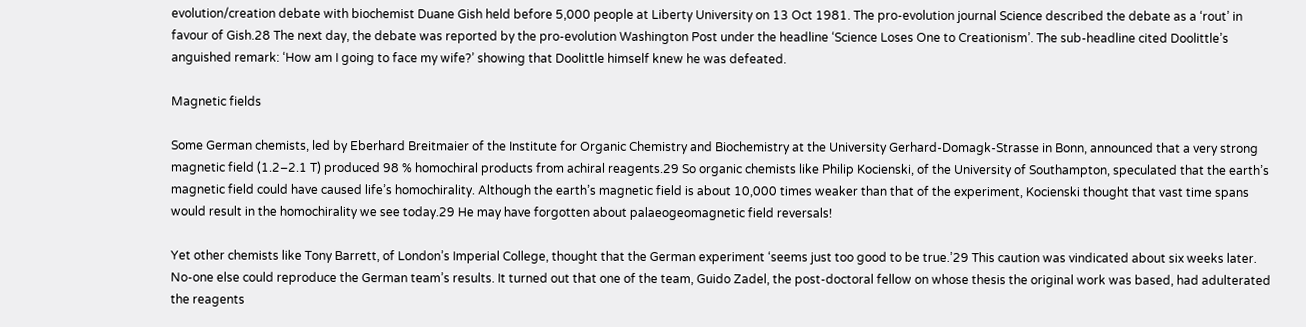evolution/creation debate with biochemist Duane Gish held before 5,000 people at Liberty University on 13 Oct 1981. The pro-evolution journal Science described the debate as a ‘rout’ in favour of Gish.28 The next day, the debate was reported by the pro-evolution Washington Post under the headline ‘Science Loses One to Creationism’. The sub-headline cited Doolittle’s anguished remark: ‘How am I going to face my wife?’ showing that Doolittle himself knew he was defeated.

Magnetic fields

Some German chemists, led by Eberhard Breitmaier of the Institute for Organic Chemistry and Biochemistry at the University Gerhard-Domagk-Strasse in Bonn, announced that a very strong magnetic field (1.2–2.1 T) produced 98 % homochiral products from achiral reagents.29 So organic chemists like Philip Kocienski, of the University of Southampton, speculated that the earth’s magnetic field could have caused life’s homochirality. Although the earth’s magnetic field is about 10,000 times weaker than that of the experiment, Kocienski thought that vast time spans would result in the homochirality we see today.29 He may have forgotten about palaeogeomagnetic field reversals!

Yet other chemists like Tony Barrett, of London’s Imperial College, thought that the German experiment ‘seems just too good to be true.’29 This caution was vindicated about six weeks later. No-one else could reproduce the German team’s results. It turned out that one of the team, Guido Zadel, the post-doctoral fellow on whose thesis the original work was based, had adulterated the reagents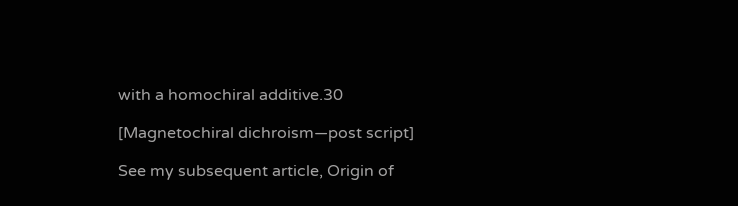with a homochiral additive.30

[Magnetochiral dichroism—post script]

See my subsequent article, Origin of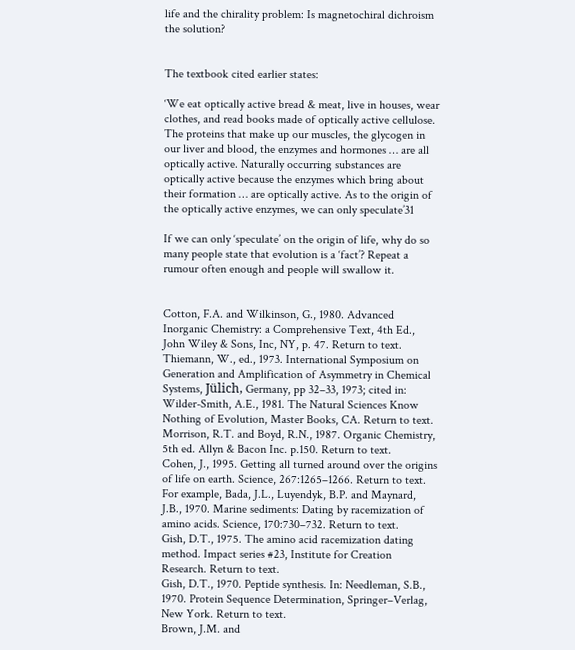life and the chirality problem: Is magnetochiral dichroism the solution?


The textbook cited earlier states:

‘We eat optically active bread & meat, live in houses, wear clothes, and read books made of optically active cellulose. The proteins that make up our muscles, the glycogen in our liver and blood, the enzymes and hormones … are all optically active. Naturally occurring substances are optically active because the enzymes which bring about their formation … are optically active. As to the origin of the optically active enzymes, we can only speculate’31

If we can only ‘speculate’ on the origin of life, why do so many people state that evolution is a ‘fact’? Repeat a rumour often enough and people will swallow it.


Cotton, F.A. and Wilkinson, G., 1980. Advanced Inorganic Chemistry: a Comprehensive Text, 4th Ed., John Wiley & Sons, Inc, NY, p. 47. Return to text.
Thiemann, W., ed., 1973. International Symposium on Generation and Amplification of Asymmetry in Chemical Systems, Jülich, Germany, pp 32–33, 1973; cited in: Wilder-Smith, A.E., 1981. The Natural Sciences Know Nothing of Evolution, Master Books, CA. Return to text.
Morrison, R.T. and Boyd, R.N., 1987. Organic Chemistry, 5th ed. Allyn & Bacon Inc. p.150. Return to text.
Cohen, J., 1995. Getting all turned around over the origins of life on earth. Science, 267:1265–1266. Return to text.
For example, Bada, J.L., Luyendyk, B.P. and Maynard, J.B., 1970. Marine sediments: Dating by racemization of amino acids. Science, 170:730–732. Return to text.
Gish, D.T., 1975. The amino acid racemization dating method. Impact series #23, Institute for Creation Research. Return to text.
Gish, D.T., 1970. Peptide synthesis. In: Needleman, S.B., 1970. Protein Sequence Determination, Springer–Verlag, New York. Return to text.
Brown, J.M. and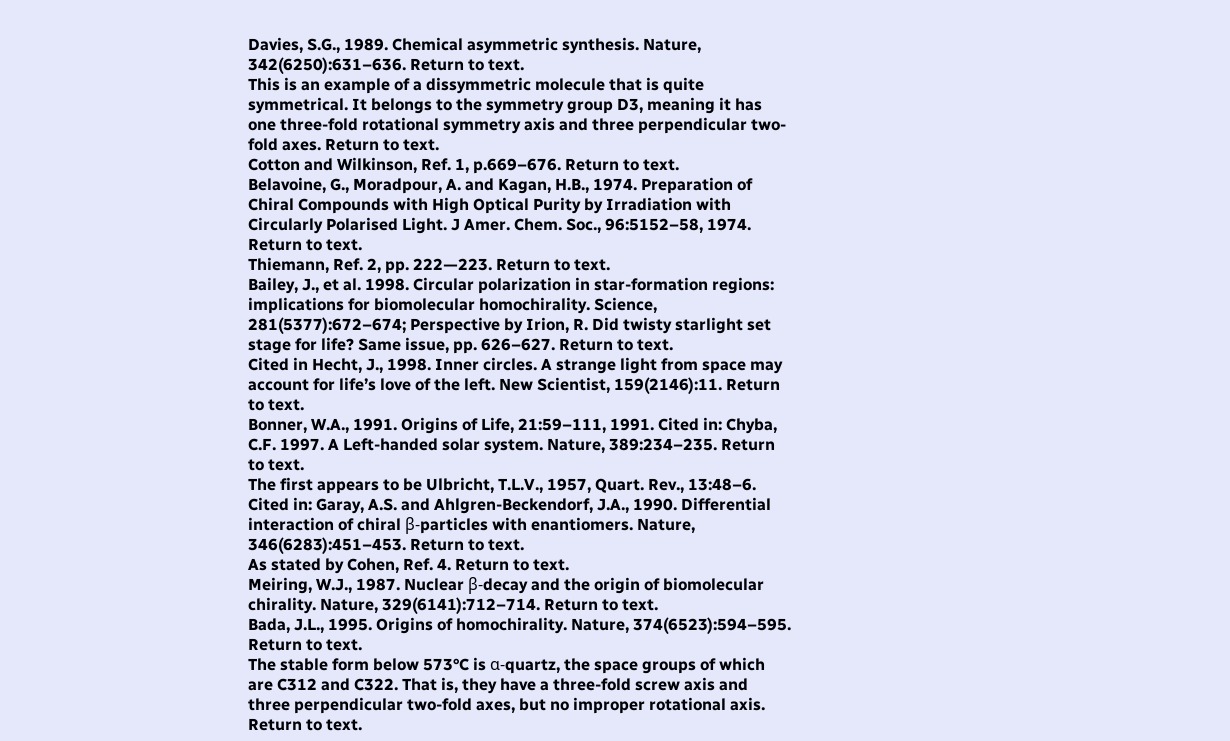Davies, S.G., 1989. Chemical asymmetric synthesis. Nature, 342(6250):631–636. Return to text.
This is an example of a dissymmetric molecule that is quite symmetrical. It belongs to the symmetry group D3, meaning it has one three-fold rotational symmetry axis and three perpendicular two-fold axes. Return to text.
Cotton and Wilkinson, Ref. 1, p.669–676. Return to text.
Belavoine, G., Moradpour, A. and Kagan, H.B., 1974. Preparation of Chiral Compounds with High Optical Purity by Irradiation with Circularly Polarised Light. J Amer. Chem. Soc., 96:5152–58, 1974. Return to text.
Thiemann, Ref. 2, pp. 222—223. Return to text.
Bailey, J., et al. 1998. Circular polarization in star-formation regions: implications for biomolecular homochirality. Science, 281(5377):672–674; Perspective by Irion, R. Did twisty starlight set stage for life? Same issue, pp. 626–627. Return to text.
Cited in Hecht, J., 1998. Inner circles. A strange light from space may account for life’s love of the left. New Scientist, 159(2146):11. Return to text.
Bonner, W.A., 1991. Origins of Life, 21:59–111, 1991. Cited in: Chyba, C.F. 1997. A Left-handed solar system. Nature, 389:234–235. Return to text.
The first appears to be Ulbricht, T.L.V., 1957, Quart. Rev., 13:48–6. Cited in: Garay, A.S. and Ahlgren-Beckendorf, J.A., 1990. Differential interaction of chiral β-particles with enantiomers. Nature, 346(6283):451–453. Return to text.
As stated by Cohen, Ref. 4. Return to text.
Meiring, W.J., 1987. Nuclear β-decay and the origin of biomolecular chirality. Nature, 329(6141):712–714. Return to text.
Bada, J.L., 1995. Origins of homochirality. Nature, 374(6523):594–595. Return to text.
The stable form below 573°C is α-quartz, the space groups of which are C312 and C322. That is, they have a three-fold screw axis and three perpendicular two-fold axes, but no improper rotational axis. Return to text.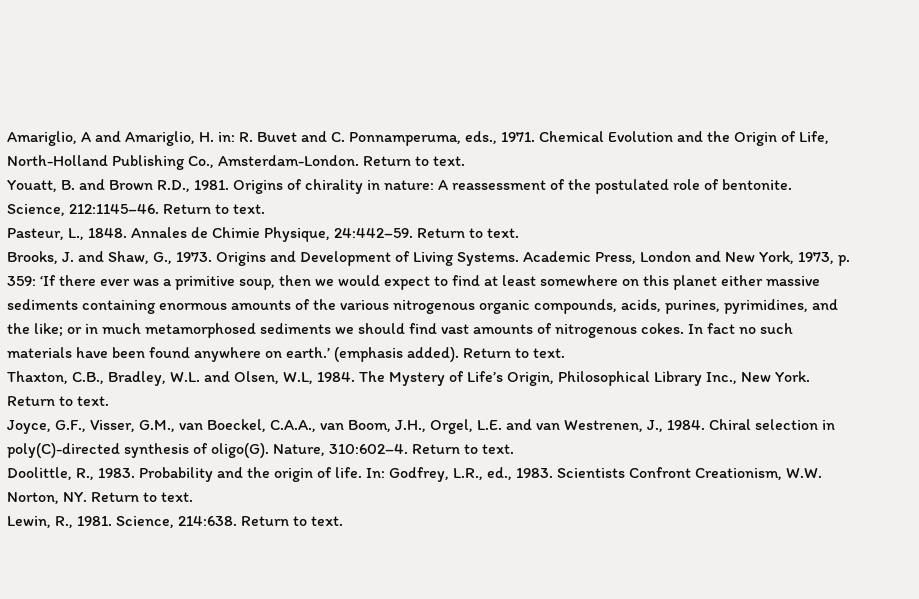Amariglio, A and Amariglio, H. in: R. Buvet and C. Ponnamperuma, eds., 1971. Chemical Evolution and the Origin of Life, North-Holland Publishing Co., Amsterdam-London. Return to text.
Youatt, B. and Brown R.D., 1981. Origins of chirality in nature: A reassessment of the postulated role of bentonite. Science, 212:1145–46. Return to text.
Pasteur, L., 1848. Annales de Chimie Physique, 24:442–59. Return to text.
Brooks, J. and Shaw, G., 1973. Origins and Development of Living Systems. Academic Press, London and New York, 1973, p. 359: ‘If there ever was a primitive soup, then we would expect to find at least somewhere on this planet either massive sediments containing enormous amounts of the various nitrogenous organic compounds, acids, purines, pyrimidines, and the like; or in much metamorphosed sediments we should find vast amounts of nitrogenous cokes. In fact no such materials have been found anywhere on earth.’ (emphasis added). Return to text.
Thaxton, C.B., Bradley, W.L. and Olsen, W.L, 1984. The Mystery of Life’s Origin, Philosophical Library Inc., New York. Return to text.
Joyce, G.F., Visser, G.M., van Boeckel, C.A.A., van Boom, J.H., Orgel, L.E. and van Westrenen, J., 1984. Chiral selection in poly(C)-directed synthesis of oligo(G). Nature, 310:602–4. Return to text.
Doolittle, R., 1983. Probability and the origin of life. In: Godfrey, L.R., ed., 1983. Scientists Confront Creationism, W.W. Norton, NY. Return to text.
Lewin, R., 1981. Science, 214:638. Return to text.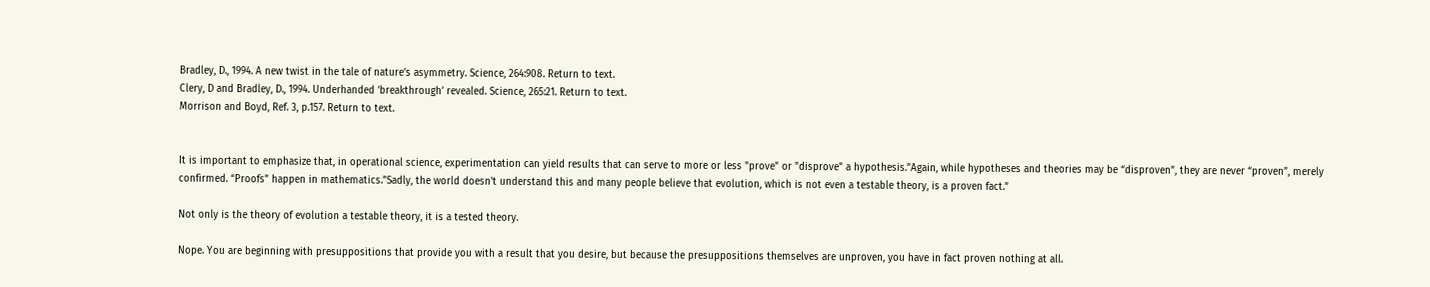Bradley, D., 1994. A new twist in the tale of nature’s asymmetry. Science, 264:908. Return to text.
Clery, D and Bradley, D., 1994. Underhanded ‘breakthrough’ revealed. Science, 265:21. Return to text.
Morrison and Boyd, Ref. 3, p.157. Return to text.


It is important to emphasize that, in operational science, experimentation can yield results that can serve to more or less "prove" or "disprove" a hypothesis.”Again, while hypotheses and theories may be “disproven”, they are never “proven”, merely confirmed. “Proofs” happen in mathematics.”Sadly, the world doesn't understand this and many people believe that evolution, which is not even a testable theory, is a proven fact.”

Not only is the theory of evolution a testable theory, it is a tested theory.

Nope. You are beginning with presuppositions that provide you with a result that you desire, but because the presuppositions themselves are unproven, you have in fact proven nothing at all.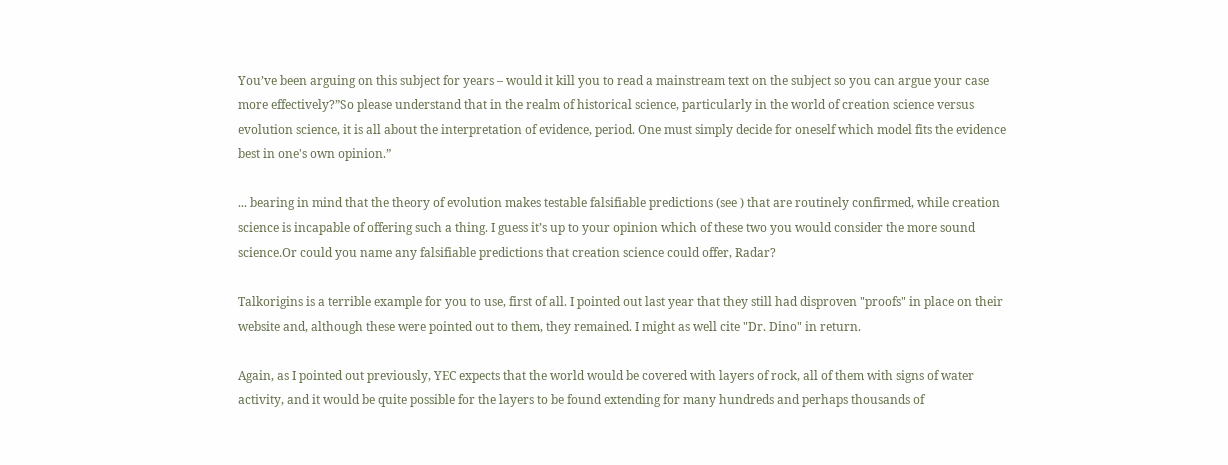You’ve been arguing on this subject for years – would it kill you to read a mainstream text on the subject so you can argue your case more effectively?”So please understand that in the realm of historical science, particularly in the world of creation science versus evolution science, it is all about the interpretation of evidence, period. One must simply decide for oneself which model fits the evidence best in one's own opinion.”

... bearing in mind that the theory of evolution makes testable falsifiable predictions (see ) that are routinely confirmed, while creation science is incapable of offering such a thing. I guess it’s up to your opinion which of these two you would consider the more sound science.Or could you name any falsifiable predictions that creation science could offer, Radar?

Talkorigins is a terrible example for you to use, first of all. I pointed out last year that they still had disproven "proofs" in place on their website and, although these were pointed out to them, they remained. I might as well cite "Dr. Dino" in return.

Again, as I pointed out previously, YEC expects that the world would be covered with layers of rock, all of them with signs of water activity, and it would be quite possible for the layers to be found extending for many hundreds and perhaps thousands of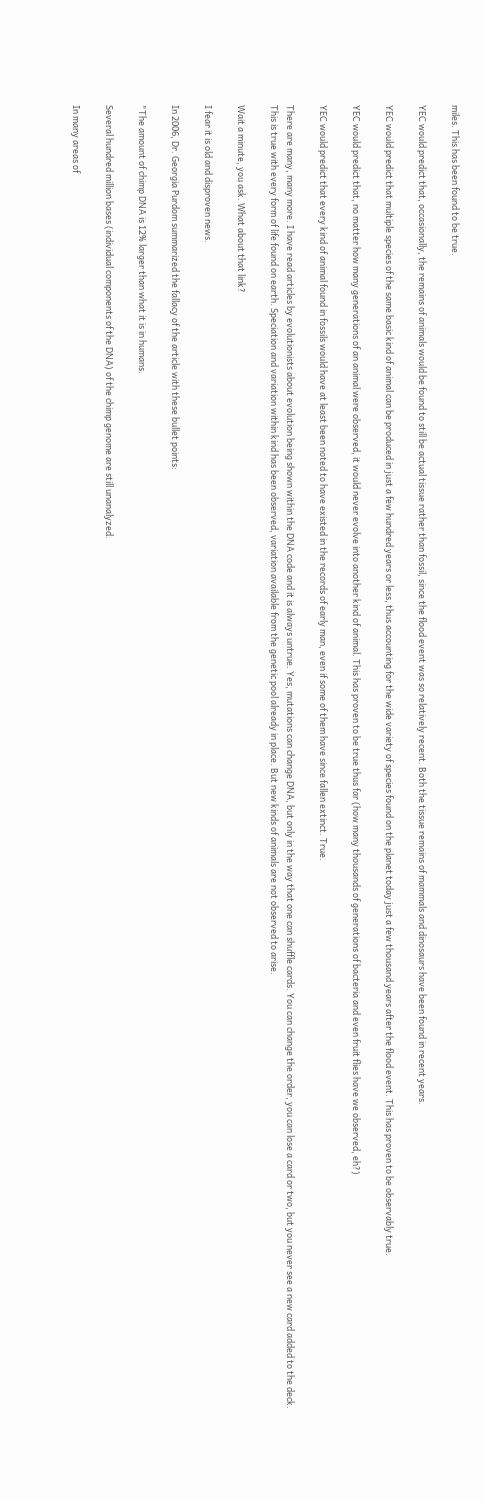miles. This has been found to be true.

YEC would predict that, occasionally, the remains of animals would be found to still be actual tissue rather than fossil, since the flood event was so relatively recent. Both the tissue remains of mammals and dinosaurs have been found in recent years.

YEC would predict that multiple species of the same basic kind of animal can be produced in just a few hundred years or less, thus accounting for the wide variety of species found on the planet today just a few thousand years after the flood event. This has proven to be observably true.

YEC would predict that, no matter how many generations of an animal were observed, it would never evolve into another kind of animal. This has proven to be true thus far (how many thousands of generations of bacteria and even fruit flies have we observed, eh?)

YEC would predict that every kind of animal found in fossils would have at least been noted to have existed in the records of early man, even if some of them have since fallen extinct. True.

There are many, many more. I have read articles by evolutionists about evolution being shown within the DNA code and it is always untrue. Yes, mutations can change DNA, but only in the way that one can shuffle cards. You can change the order, you can lose a card or two, but you never see a new card added to the deck. This is true with every form of life found on earth. Speciation and variation within kind has been observed, variation available from the genetic pool already in place. But new kinds of animals are not observed to arise.

Wait a minute, you ask. What about that link?

I fear it is old and disproven news.

In 2006, Dr. Georgia Purdom summarized the fallacy of the article with these bullet points:

"The amount of chimp DNA is 12% larger than what it is in humans.

Several hundred million bases (individual components of the DNA) of the chimp genome are still unanalyzed.

In many areas of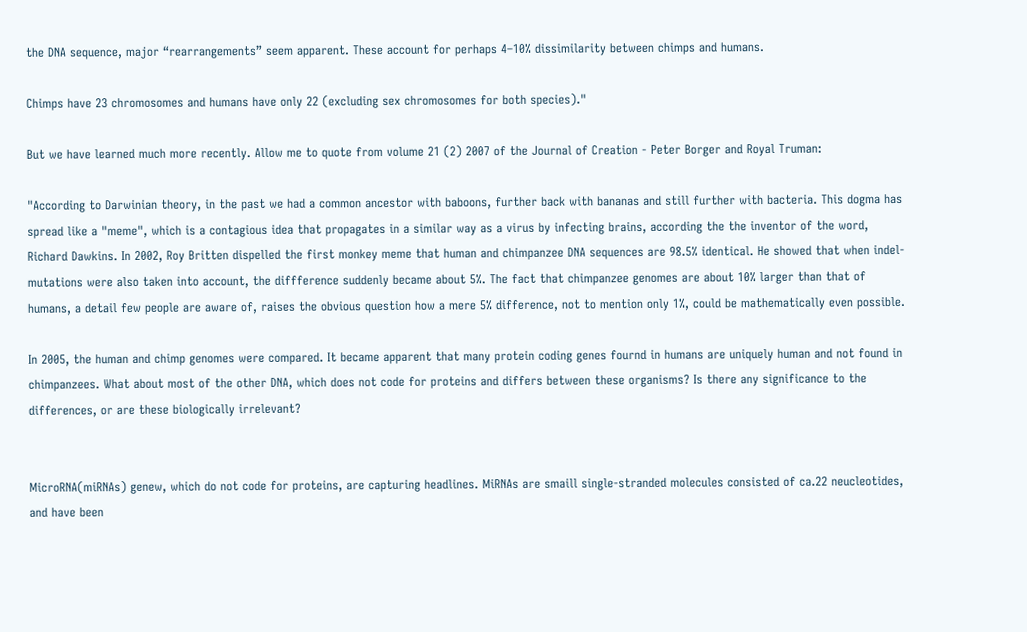the DNA sequence, major “rearrangements” seem apparent. These account for perhaps 4–10% dissimilarity between chimps and humans.

Chimps have 23 chromosomes and humans have only 22 (excluding sex chromosomes for both species)."

But we have learned much more recently. Allow me to quote from volume 21 (2) 2007 of the Journal of Creation - Peter Borger and Royal Truman:

"According to Darwinian theory, in the past we had a common ancestor with baboons, further back with bananas and still further with bacteria. This dogma has spread like a "meme", which is a contagious idea that propagates in a similar way as a virus by infecting brains, according the the inventor of the word, Richard Dawkins. In 2002, Roy Britten dispelled the first monkey meme that human and chimpanzee DNA sequences are 98.5% identical. He showed that when indel-mutations were also taken into account, the diffference suddenly became about 5%. The fact that chimpanzee genomes are about 10% larger than that of humans, a detail few people are aware of, raises the obvious question how a mere 5% difference, not to mention only 1%, could be mathematically even possible.

In 2005, the human and chimp genomes were compared. It became apparent that many protein coding genes fournd in humans are uniquely human and not found in chimpanzees. What about most of the other DNA, which does not code for proteins and differs between these organisms? Is there any significance to the differences, or are these biologically irrelevant?


MicroRNA(miRNAs) genew, which do not code for proteins, are capturing headlines. MiRNAs are smaill single-stranded molecules consisted of ca.22 neucleotides, and have been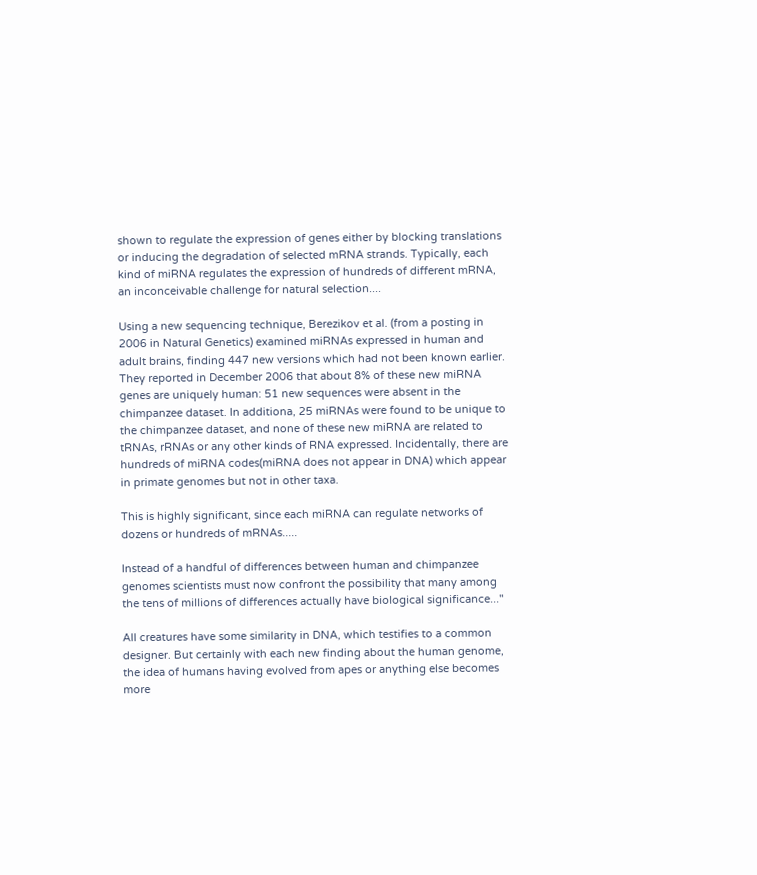shown to regulate the expression of genes either by blocking translations or inducing the degradation of selected mRNA strands. Typically, each kind of miRNA regulates the expression of hundreds of different mRNA, an inconceivable challenge for natural selection....

Using a new sequencing technique, Berezikov et al. (from a posting in 2006 in Natural Genetics) examined miRNAs expressed in human and adult brains, finding 447 new versions which had not been known earlier. They reported in December 2006 that about 8% of these new miRNA genes are uniquely human: 51 new sequences were absent in the chimpanzee dataset. In additiona, 25 miRNAs were found to be unique to the chimpanzee dataset, and none of these new miRNA are related to tRNAs, rRNAs or any other kinds of RNA expressed. Incidentally, there are hundreds of miRNA codes(miRNA does not appear in DNA) which appear in primate genomes but not in other taxa.

This is highly significant, since each miRNA can regulate networks of dozens or hundreds of mRNAs.....

Instead of a handful of differences between human and chimpanzee genomes scientists must now confront the possibility that many among the tens of millions of differences actually have biological significance..."

All creatures have some similarity in DNA, which testifies to a common designer. But certainly with each new finding about the human genome, the idea of humans having evolved from apes or anything else becomes more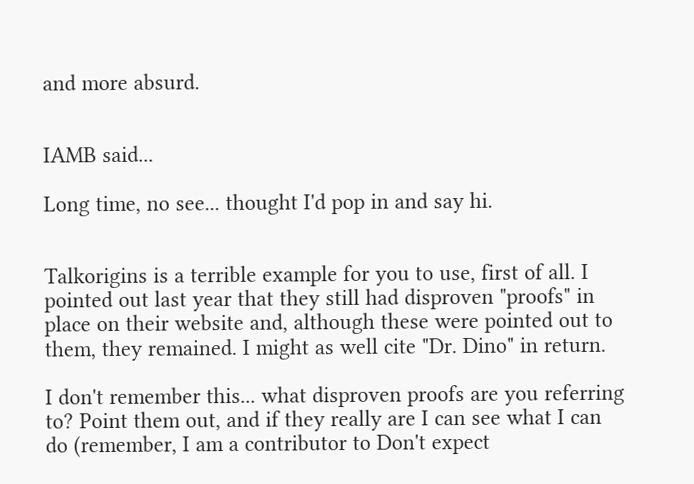and more absurd.


IAMB said...

Long time, no see... thought I'd pop in and say hi.


Talkorigins is a terrible example for you to use, first of all. I pointed out last year that they still had disproven "proofs" in place on their website and, although these were pointed out to them, they remained. I might as well cite "Dr. Dino" in return.

I don't remember this... what disproven proofs are you referring to? Point them out, and if they really are I can see what I can do (remember, I am a contributor to Don't expect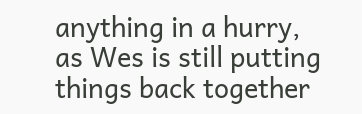anything in a hurry, as Wes is still putting things back together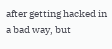after getting hacked in a bad way, but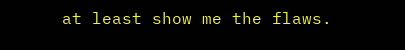at least show me the flaws.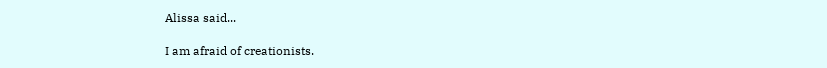Alissa said...

I am afraid of creationists.